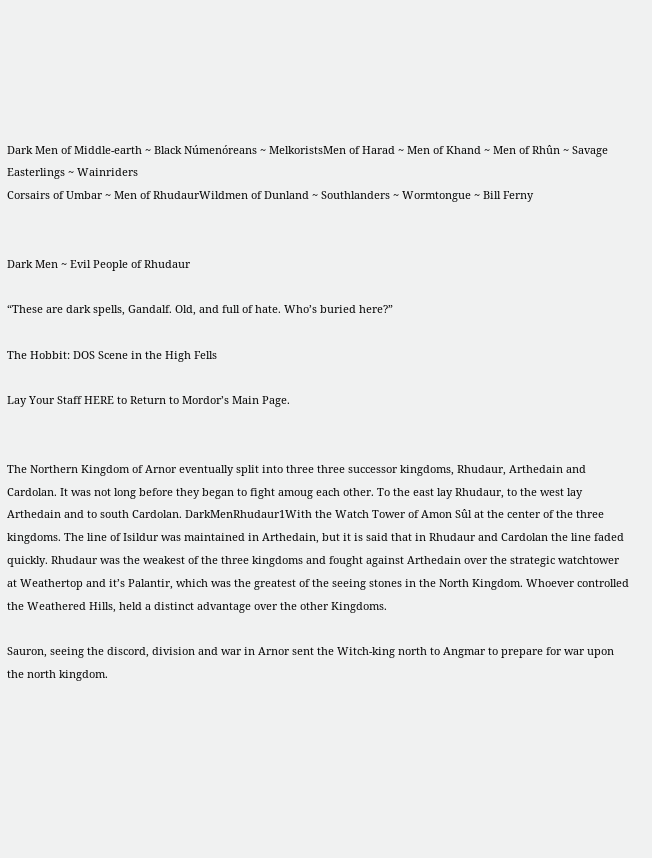Dark Men of Middle-earth ~ Black Númenóreans ~ MelkoristsMen of Harad ~ Men of Khand ~ Men of Rhûn ~ Savage Easterlings ~ Wainriders
Corsairs of Umbar ~ Men of RhudaurWildmen of Dunland ~ Southlanders ~ Wormtongue ~ Bill Ferny


Dark Men ~ Evil People of Rhudaur

“These are dark spells, Gandalf. Old, and full of hate. Who’s buried here?”

The Hobbit: DOS Scene in the High Fells

Lay Your Staff HERE to Return to Mordor’s Main Page.


The Northern Kingdom of Arnor eventually split into three three successor kingdoms, Rhudaur, Arthedain and Cardolan. It was not long before they began to fight amoug each other. To the east lay Rhudaur, to the west lay Arthedain and to south Cardolan. DarkMenRhudaur1With the Watch Tower of Amon Sûl at the center of the three kingdoms. The line of Isildur was maintained in Arthedain, but it is said that in Rhudaur and Cardolan the line faded quickly. Rhudaur was the weakest of the three kingdoms and fought against Arthedain over the strategic watchtower at Weathertop and it’s Palantir, which was the greatest of the seeing stones in the North Kingdom. Whoever controlled the Weathered Hills, held a distinct advantage over the other Kingdoms.

Sauron, seeing the discord, division and war in Arnor sent the Witch-king north to Angmar to prepare for war upon the north kingdom.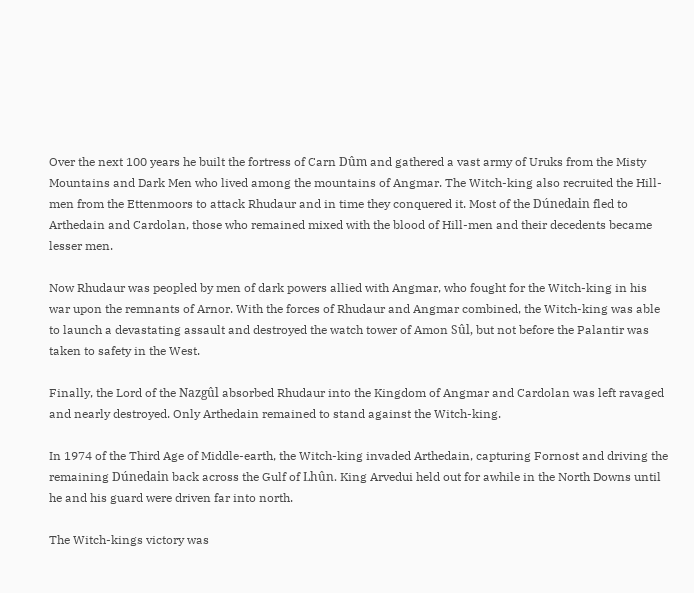Over the next 100 years he built the fortress of Carn Dûm and gathered a vast army of Uruks from the Misty Mountains and Dark Men who lived among the mountains of Angmar. The Witch-king also recruited the Hill-men from the Ettenmoors to attack Rhudaur and in time they conquered it. Most of the Dúnedain fled to Arthedain and Cardolan, those who remained mixed with the blood of Hill-men and their decedents became lesser men.

Now Rhudaur was peopled by men of dark powers allied with Angmar, who fought for the Witch-king in his war upon the remnants of Arnor. With the forces of Rhudaur and Angmar combined, the Witch-king was able to launch a devastating assault and destroyed the watch tower of Amon Sûl, but not before the Palantir was taken to safety in the West.

Finally, the Lord of the Nazgûl absorbed Rhudaur into the Kingdom of Angmar and Cardolan was left ravaged and nearly destroyed. Only Arthedain remained to stand against the Witch-king.

In 1974 of the Third Age of Middle-earth, the Witch-king invaded Arthedain, capturing Fornost and driving the remaining Dúnedain back across the Gulf of Lhûn. King Arvedui held out for awhile in the North Downs until he and his guard were driven far into north.

The Witch-kings victory was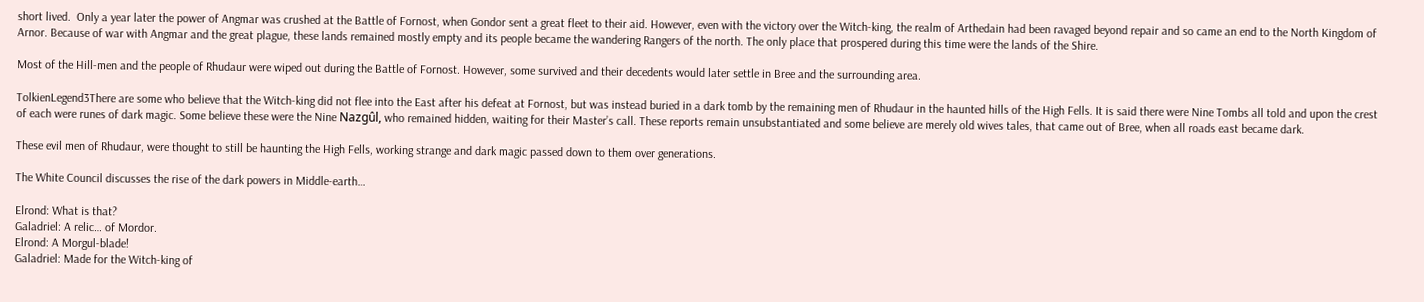short lived.  Only a year later the power of Angmar was crushed at the Battle of Fornost, when Gondor sent a great fleet to their aid. However, even with the victory over the Witch-king, the realm of Arthedain had been ravaged beyond repair and so came an end to the North Kingdom of Arnor. Because of war with Angmar and the great plague, these lands remained mostly empty and its people became the wandering Rangers of the north. The only place that prospered during this time were the lands of the Shire.

Most of the Hill-men and the people of Rhudaur were wiped out during the Battle of Fornost. However, some survived and their decedents would later settle in Bree and the surrounding area.

TolkienLegend3There are some who believe that the Witch-king did not flee into the East after his defeat at Fornost, but was instead buried in a dark tomb by the remaining men of Rhudaur in the haunted hills of the High Fells. It is said there were Nine Tombs all told and upon the crest of each were runes of dark magic. Some believe these were the Nine Nazgûl, who remained hidden, waiting for their Master’s call. These reports remain unsubstantiated and some believe are merely old wives tales, that came out of Bree, when all roads east became dark.

These evil men of Rhudaur, were thought to still be haunting the High Fells, working strange and dark magic passed down to them over generations.

The White Council discusses the rise of the dark powers in Middle-earth…

Elrond: What is that?
Galadriel: A relic… of Mordor.
Elrond: A Morgul-blade!
Galadriel: Made for the Witch-king of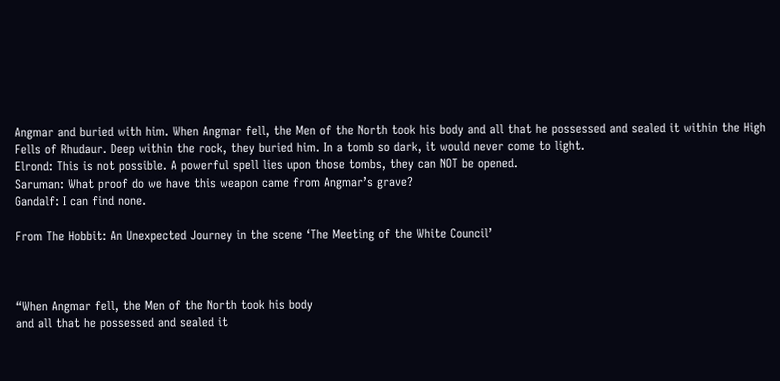Angmar and buried with him. When Angmar fell, the Men of the North took his body and all that he possessed and sealed it within the High Fells of Rhudaur. Deep within the rock, they buried him. In a tomb so dark, it would never come to light.
Elrond: This is not possible. A powerful spell lies upon those tombs, they can NOT be opened.
Saruman: What proof do we have this weapon came from Angmar’s grave?
Gandalf: I can find none.

From The Hobbit: An Unexpected Journey in the scene ‘The Meeting of the White Council’



“When Angmar fell, the Men of the North took his body
and all that he possessed and sealed it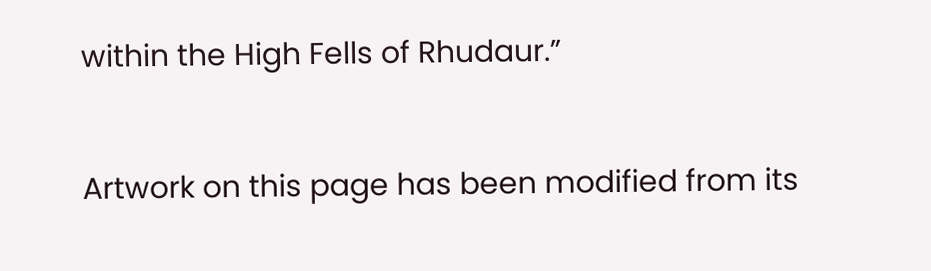within the High Fells of Rhudaur.”


Artwork on this page has been modified from its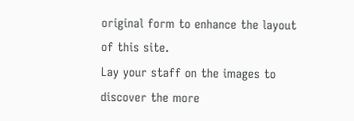original form to enhance the layout of this site.
Lay your staff on the images to discover the more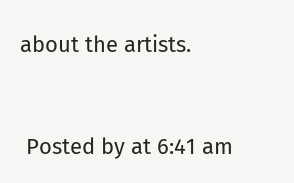about the artists.


 Posted by at 6:41 am